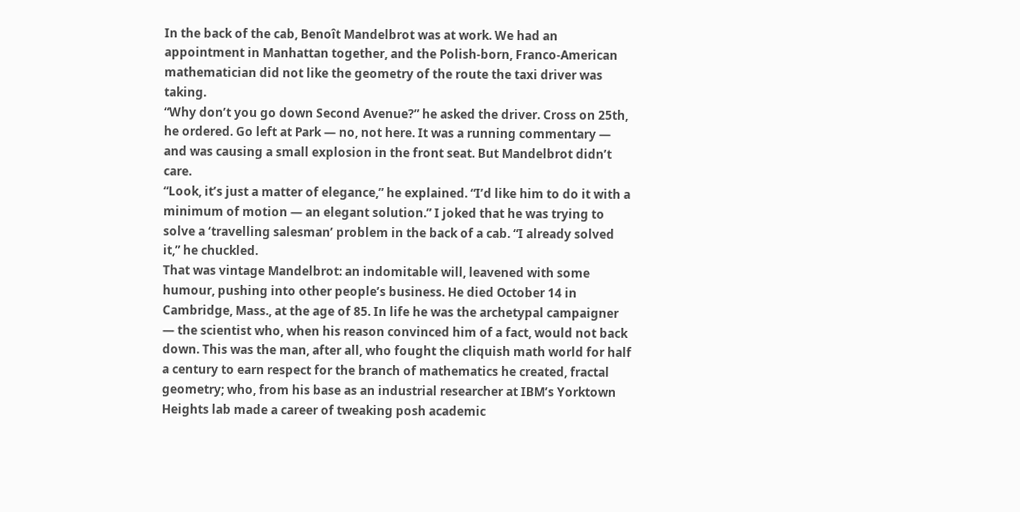In the back of the cab, Benoît Mandelbrot was at work. We had an appointment in Manhattan together, and the Polish-born, Franco-American mathematician did not like the geometry of the route the taxi driver was taking.
“Why don’t you go down Second Avenue?” he asked the driver. Cross on 25th, he ordered. Go left at Park — no, not here. It was a running commentary — and was causing a small explosion in the front seat. But Mandelbrot didn’t care.
“Look, it’s just a matter of elegance,” he explained. “I’d like him to do it with a minimum of motion — an elegant solution.” I joked that he was trying to solve a ‘travelling salesman’ problem in the back of a cab. “I already solved it,” he chuckled.
That was vintage Mandelbrot: an indomitable will, leavened with some humour, pushing into other people’s business. He died October 14 in Cambridge, Mass., at the age of 85. In life he was the archetypal campaigner — the scientist who, when his reason convinced him of a fact, would not back down. This was the man, after all, who fought the cliquish math world for half a century to earn respect for the branch of mathematics he created, fractal geometry; who, from his base as an industrial researcher at IBM’s Yorktown Heights lab made a career of tweaking posh academic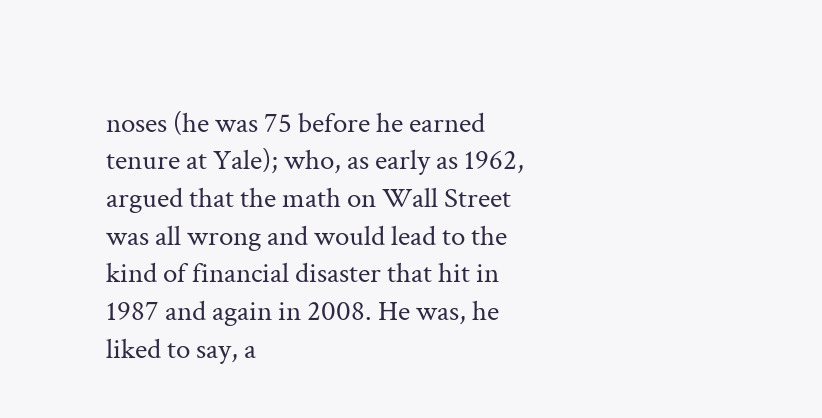noses (he was 75 before he earned tenure at Yale); who, as early as 1962, argued that the math on Wall Street was all wrong and would lead to the kind of financial disaster that hit in 1987 and again in 2008. He was, he liked to say, a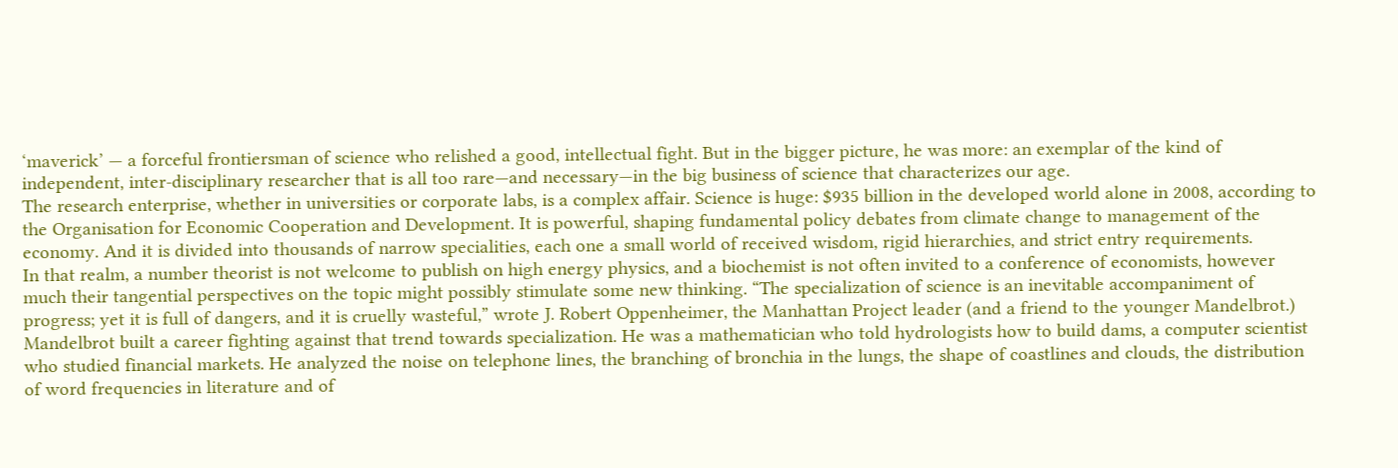‘maverick’ — a forceful frontiersman of science who relished a good, intellectual fight. But in the bigger picture, he was more: an exemplar of the kind of independent, inter-disciplinary researcher that is all too rare—and necessary—in the big business of science that characterizes our age.
The research enterprise, whether in universities or corporate labs, is a complex affair. Science is huge: $935 billion in the developed world alone in 2008, according to the Organisation for Economic Cooperation and Development. It is powerful, shaping fundamental policy debates from climate change to management of the economy. And it is divided into thousands of narrow specialities, each one a small world of received wisdom, rigid hierarchies, and strict entry requirements.
In that realm, a number theorist is not welcome to publish on high energy physics, and a biochemist is not often invited to a conference of economists, however much their tangential perspectives on the topic might possibly stimulate some new thinking. “The specialization of science is an inevitable accompaniment of progress; yet it is full of dangers, and it is cruelly wasteful,” wrote J. Robert Oppenheimer, the Manhattan Project leader (and a friend to the younger Mandelbrot.)
Mandelbrot built a career fighting against that trend towards specialization. He was a mathematician who told hydrologists how to build dams, a computer scientist who studied financial markets. He analyzed the noise on telephone lines, the branching of bronchia in the lungs, the shape of coastlines and clouds, the distribution of word frequencies in literature and of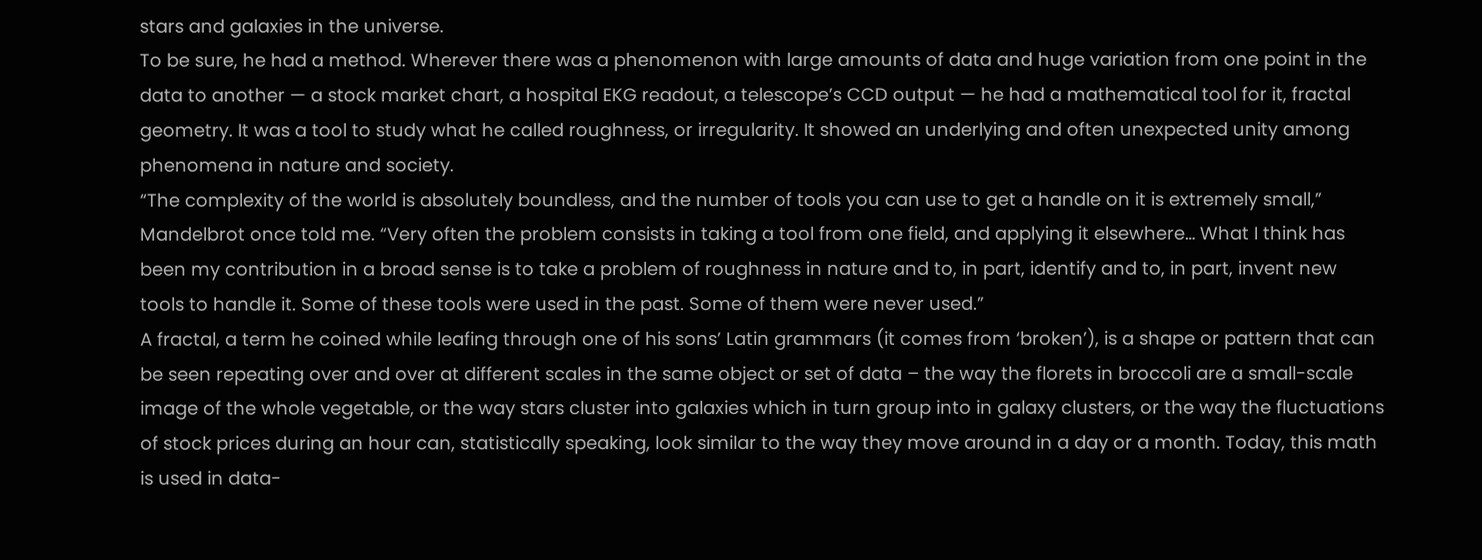stars and galaxies in the universe.
To be sure, he had a method. Wherever there was a phenomenon with large amounts of data and huge variation from one point in the data to another — a stock market chart, a hospital EKG readout, a telescope’s CCD output — he had a mathematical tool for it, fractal geometry. It was a tool to study what he called roughness, or irregularity. It showed an underlying and often unexpected unity among phenomena in nature and society.
“The complexity of the world is absolutely boundless, and the number of tools you can use to get a handle on it is extremely small,” Mandelbrot once told me. “Very often the problem consists in taking a tool from one field, and applying it elsewhere… What I think has been my contribution in a broad sense is to take a problem of roughness in nature and to, in part, identify and to, in part, invent new tools to handle it. Some of these tools were used in the past. Some of them were never used.”
A fractal, a term he coined while leafing through one of his sons’ Latin grammars (it comes from ‘broken’), is a shape or pattern that can be seen repeating over and over at different scales in the same object or set of data – the way the florets in broccoli are a small-scale image of the whole vegetable, or the way stars cluster into galaxies which in turn group into in galaxy clusters, or the way the fluctuations of stock prices during an hour can, statistically speaking, look similar to the way they move around in a day or a month. Today, this math is used in data-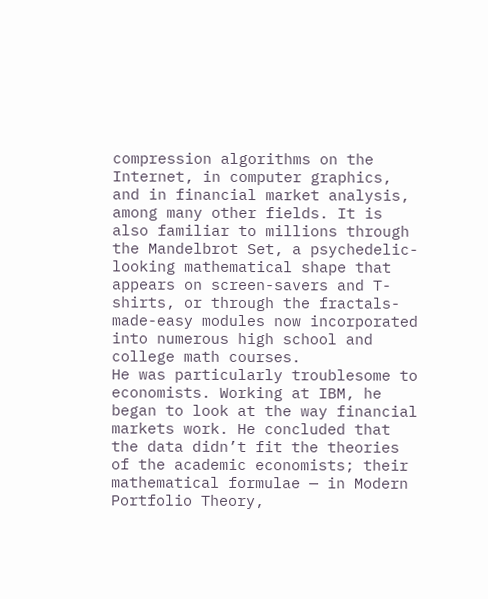compression algorithms on the Internet, in computer graphics, and in financial market analysis, among many other fields. It is also familiar to millions through the Mandelbrot Set, a psychedelic-looking mathematical shape that appears on screen-savers and T-shirts, or through the fractals-made-easy modules now incorporated into numerous high school and college math courses.
He was particularly troublesome to economists. Working at IBM, he began to look at the way financial markets work. He concluded that the data didn’t fit the theories of the academic economists; their mathematical formulae — in Modern Portfolio Theory,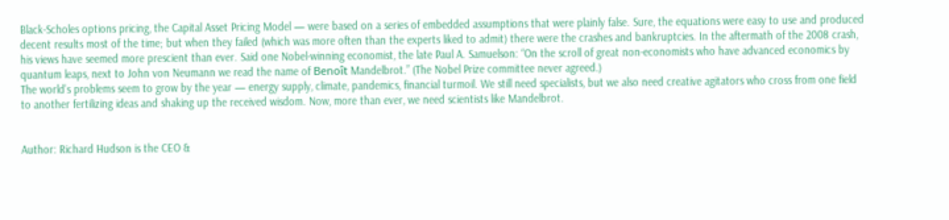Black-Scholes options pricing, the Capital Asset Pricing Model — were based on a series of embedded assumptions that were plainly false. Sure, the equations were easy to use and produced decent results most of the time; but when they failed (which was more often than the experts liked to admit) there were the crashes and bankruptcies. In the aftermath of the 2008 crash, his views have seemed more prescient than ever. Said one Nobel-winning economist, the late Paul A. Samuelson: “On the scroll of great non-economists who have advanced economics by quantum leaps, next to John von Neumann we read the name of Benoît Mandelbrot.” (The Nobel Prize committee never agreed.)
The world’s problems seem to grow by the year — energy supply, climate, pandemics, financial turmoil. We still need specialists, but we also need creative agitators who cross from one field to another fertilizing ideas and shaking up the received wisdom. Now, more than ever, we need scientists like Mandelbrot.


Author: Richard Hudson is the CEO &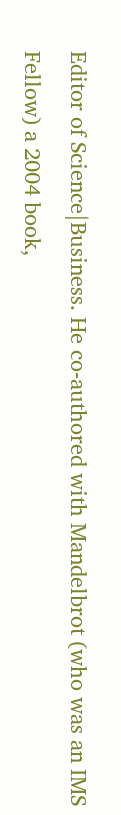Editor of Science|Business. He co-authored with Mandelbrot (who was an IMS Fellow) a 2004 book,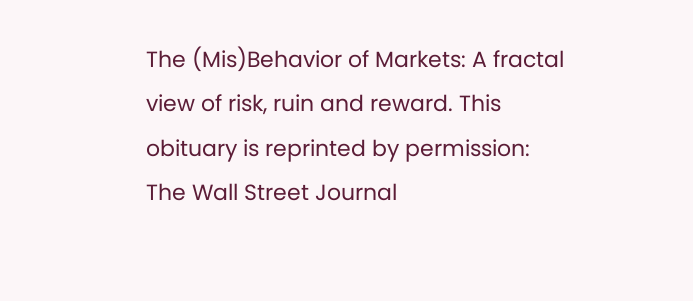The (Mis)Behavior of Markets: A fractal view of risk, ruin and reward. This obituary is reprinted by permission: The Wall Street Journal